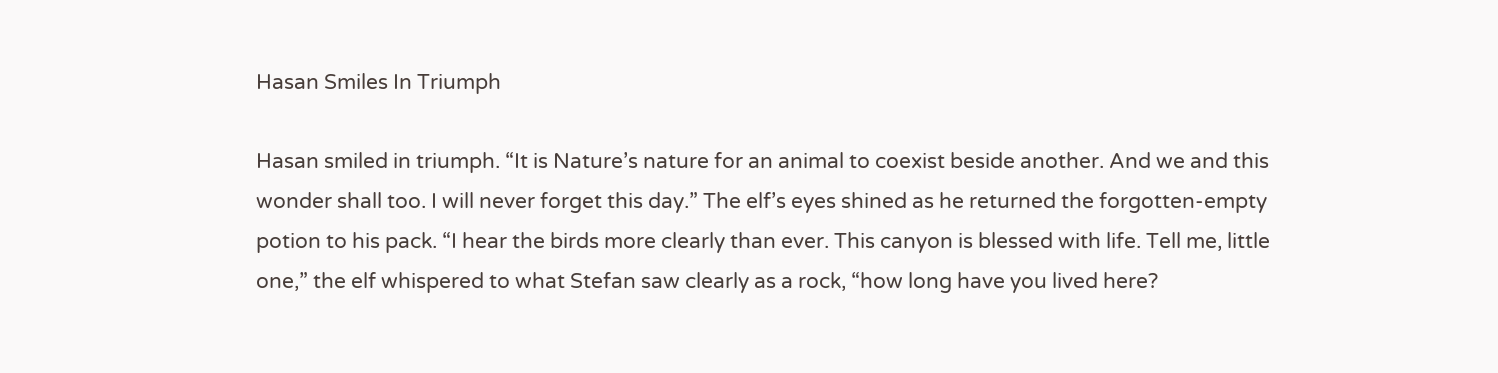Hasan Smiles In Triumph

Hasan smiled in triumph. “It is Nature’s nature for an animal to coexist beside another. And we and this wonder shall too. I will never forget this day.” The elf’s eyes shined as he returned the forgotten-empty potion to his pack. “I hear the birds more clearly than ever. This canyon is blessed with life. Tell me, little one,” the elf whispered to what Stefan saw clearly as a rock, “how long have you lived here?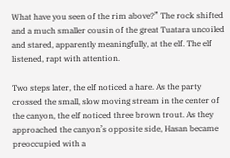What have you seen of the rim above?” The rock shifted and a much smaller cousin of the great Tuatara uncoiled and stared, apparently meaningfully, at the elf. The elf listened, rapt with attention.

Two steps later, the elf noticed a hare. As the party crossed the small, slow moving stream in the center of the canyon, the elf noticed three brown trout. As they approached the canyon’s opposite side, Hasan became preoccupied with a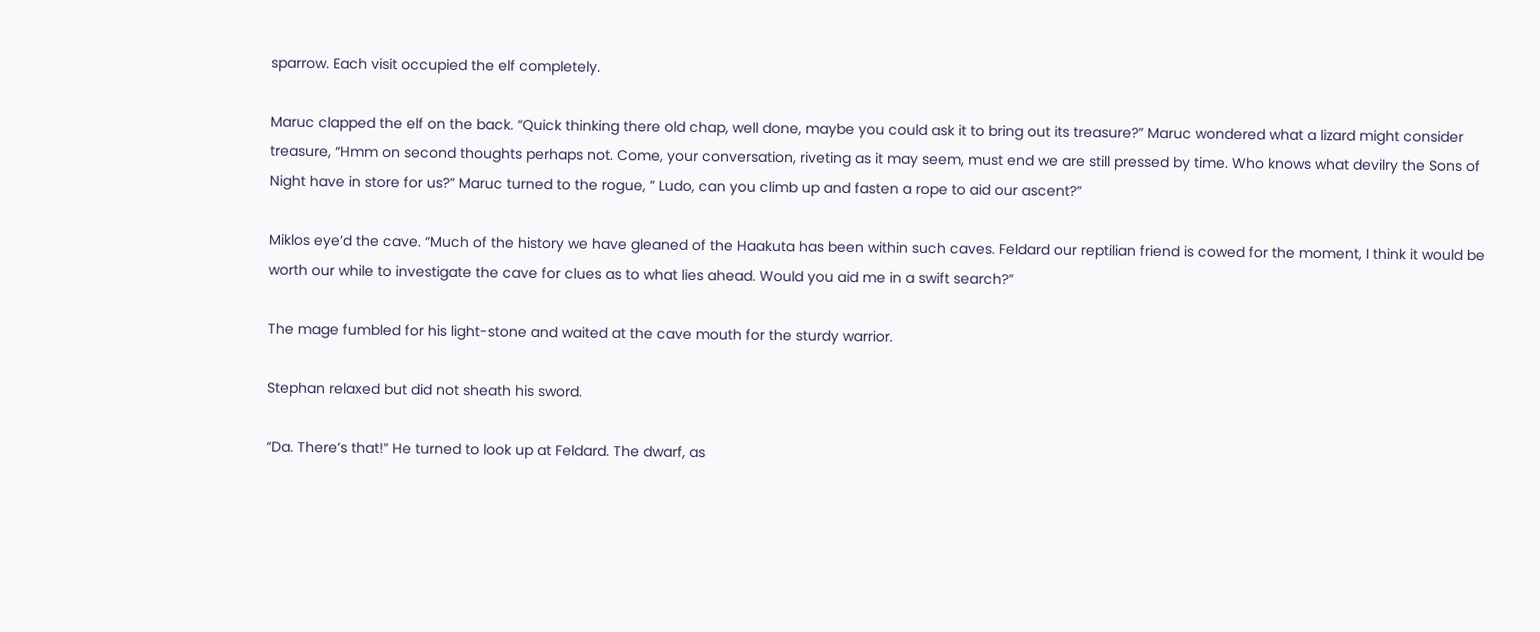sparrow. Each visit occupied the elf completely.

Maruc clapped the elf on the back. “Quick thinking there old chap, well done, maybe you could ask it to bring out its treasure?” Maruc wondered what a lizard might consider treasure, “Hmm on second thoughts perhaps not. Come, your conversation, riveting as it may seem, must end we are still pressed by time. Who knows what devilry the Sons of Night have in store for us?” Maruc turned to the rogue, ” Ludo, can you climb up and fasten a rope to aid our ascent?”

Miklos eye’d the cave. “Much of the history we have gleaned of the Haakuta has been within such caves. Feldard our reptilian friend is cowed for the moment, I think it would be worth our while to investigate the cave for clues as to what lies ahead. Would you aid me in a swift search?”

The mage fumbled for his light-stone and waited at the cave mouth for the sturdy warrior.

Stephan relaxed but did not sheath his sword.

“Da. There’s that!” He turned to look up at Feldard. The dwarf, as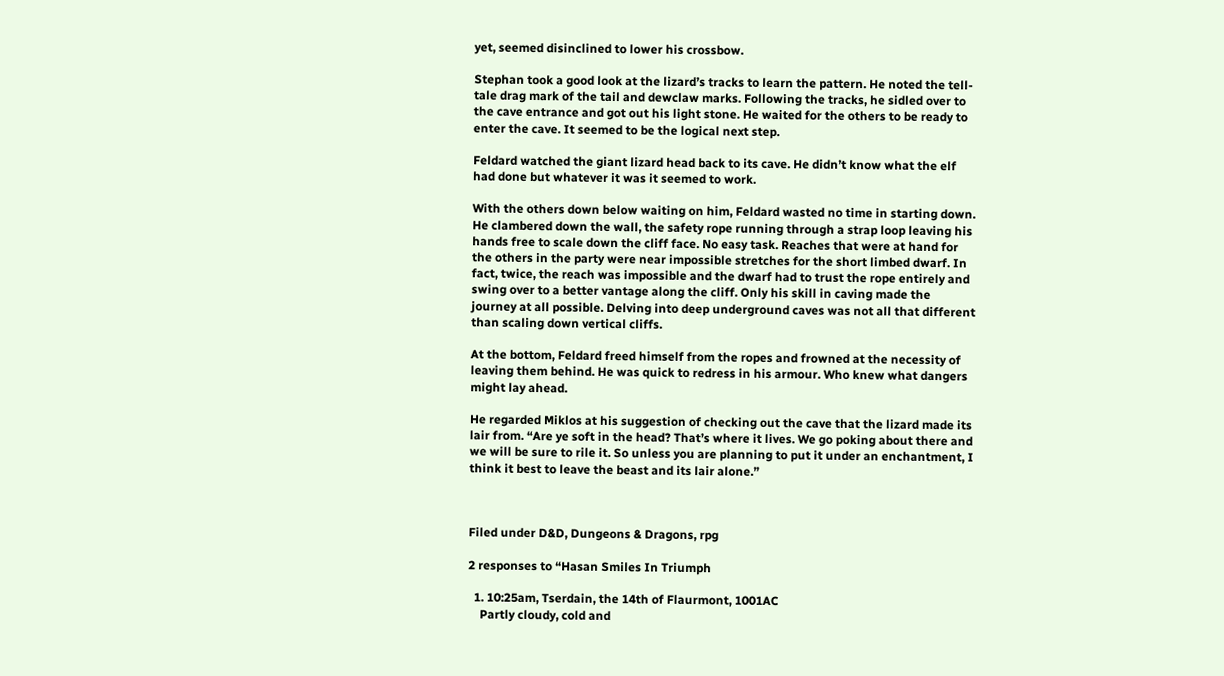yet, seemed disinclined to lower his crossbow.

Stephan took a good look at the lizard’s tracks to learn the pattern. He noted the tell-tale drag mark of the tail and dewclaw marks. Following the tracks, he sidled over to the cave entrance and got out his light stone. He waited for the others to be ready to enter the cave. It seemed to be the logical next step.

Feldard watched the giant lizard head back to its cave. He didn’t know what the elf had done but whatever it was it seemed to work.

With the others down below waiting on him, Feldard wasted no time in starting down. He clambered down the wall, the safety rope running through a strap loop leaving his hands free to scale down the cliff face. No easy task. Reaches that were at hand for the others in the party were near impossible stretches for the short limbed dwarf. In fact, twice, the reach was impossible and the dwarf had to trust the rope entirely and swing over to a better vantage along the cliff. Only his skill in caving made the journey at all possible. Delving into deep underground caves was not all that different than scaling down vertical cliffs.

At the bottom, Feldard freed himself from the ropes and frowned at the necessity of leaving them behind. He was quick to redress in his armour. Who knew what dangers might lay ahead.

He regarded Miklos at his suggestion of checking out the cave that the lizard made its lair from. “Are ye soft in the head? That’s where it lives. We go poking about there and we will be sure to rile it. So unless you are planning to put it under an enchantment, I think it best to leave the beast and its lair alone.”



Filed under D&D, Dungeons & Dragons, rpg

2 responses to “Hasan Smiles In Triumph

  1. 10:25am, Tserdain, the 14th of Flaurmont, 1001AC
    Partly cloudy, cold and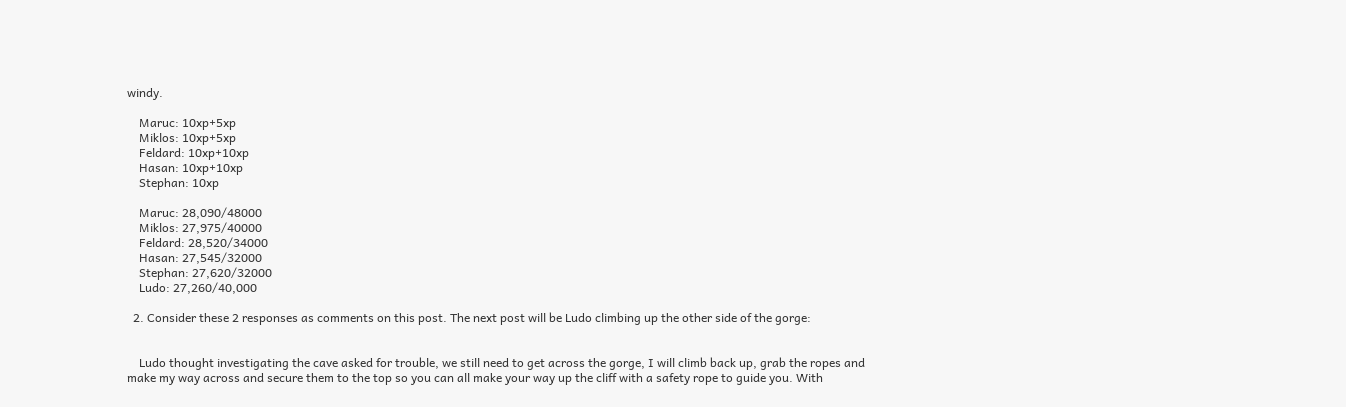windy.

    Maruc: 10xp+5xp
    Miklos: 10xp+5xp
    Feldard: 10xp+10xp
    Hasan: 10xp+10xp
    Stephan: 10xp

    Maruc: 28,090/48000
    Miklos: 27,975/40000
    Feldard: 28,520/34000
    Hasan: 27,545/32000
    Stephan: 27,620/32000
    Ludo: 27,260/40,000

  2. Consider these 2 responses as comments on this post. The next post will be Ludo climbing up the other side of the gorge:


    Ludo thought investigating the cave asked for trouble, we still need to get across the gorge, I will climb back up, grab the ropes and make my way across and secure them to the top so you can all make your way up the cliff with a safety rope to guide you. With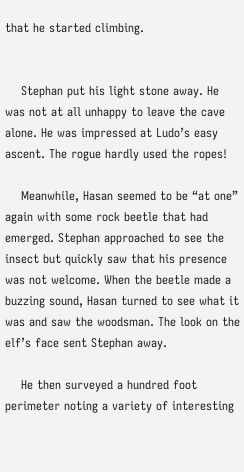that he started climbing.


    Stephan put his light stone away. He was not at all unhappy to leave the cave alone. He was impressed at Ludo’s easy ascent. The rogue hardly used the ropes!

    Meanwhile, Hasan seemed to be “at one” again with some rock beetle that had emerged. Stephan approached to see the insect but quickly saw that his presence was not welcome. When the beetle made a buzzing sound, Hasan turned to see what it was and saw the woodsman. The look on the elf’s face sent Stephan away.

    He then surveyed a hundred foot perimeter noting a variety of interesting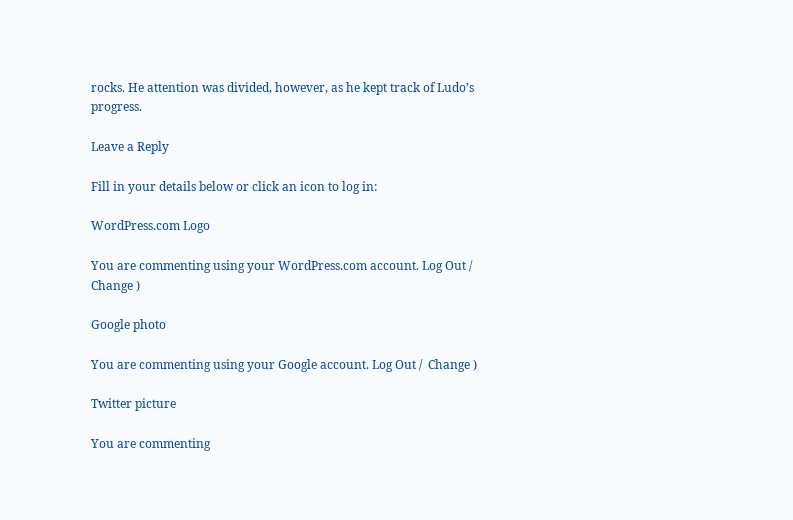rocks. He attention was divided, however, as he kept track of Ludo’s progress.

Leave a Reply

Fill in your details below or click an icon to log in:

WordPress.com Logo

You are commenting using your WordPress.com account. Log Out /  Change )

Google photo

You are commenting using your Google account. Log Out /  Change )

Twitter picture

You are commenting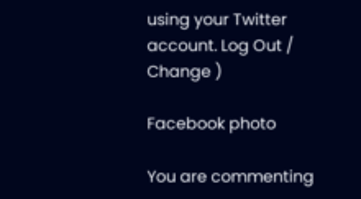using your Twitter account. Log Out /  Change )

Facebook photo

You are commenting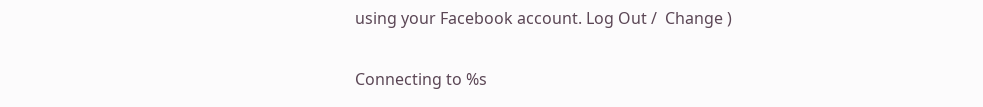using your Facebook account. Log Out /  Change )

Connecting to %s